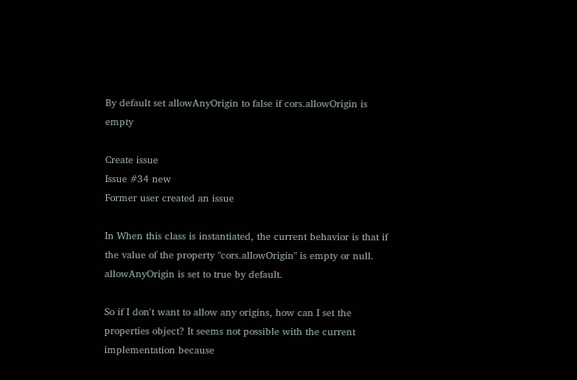By default set allowAnyOrigin to false if cors.allowOrigin is empty

Create issue
Issue #34 new
Former user created an issue

In When this class is instantiated, the current behavior is that if the value of the property "cors.allowOrigin" is empty or null. allowAnyOrigin is set to true by default.

So if I don't want to allow any origins, how can I set the properties object? It seems not possible with the current implementation because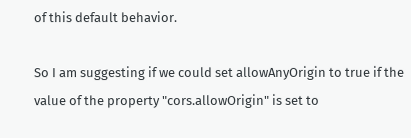of this default behavior.

So I am suggesting if we could set allowAnyOrigin to true if the value of the property "cors.allowOrigin" is set to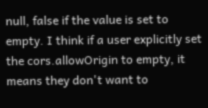null, false if the value is set to empty. I think if a user explicitly set the cors.allowOrigin to empty, it means they don't want to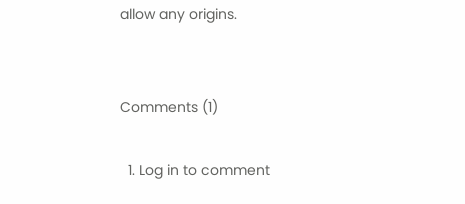allow any origins.


Comments (1)

  1. Log in to comment